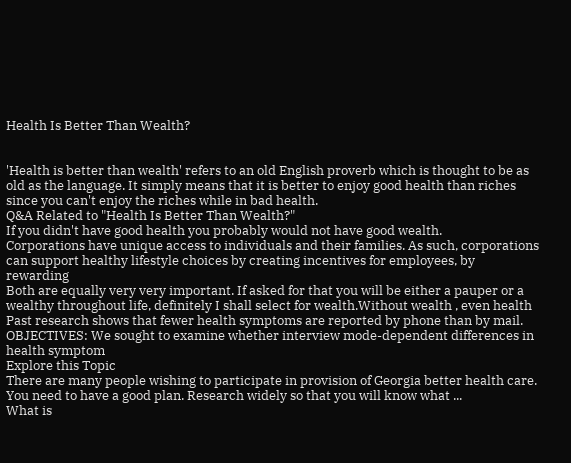Health Is Better Than Wealth?


'Health is better than wealth' refers to an old English proverb which is thought to be as old as the language. It simply means that it is better to enjoy good health than riches since you can't enjoy the riches while in bad health.
Q&A Related to "Health Is Better Than Wealth?"
If you didn't have good health you probably would not have good wealth.
Corporations have unique access to individuals and their families. As such, corporations can support healthy lifestyle choices by creating incentives for employees, by rewarding
Both are equally very very important. If asked for that you will be either a pauper or a wealthy throughout life, definitely I shall select for wealth.Without wealth , even health
Past research shows that fewer health symptoms are reported by phone than by mail. OBJECTIVES: We sought to examine whether interview mode-dependent differences in health symptom
Explore this Topic
There are many people wishing to participate in provision of Georgia better health care. You need to have a good plan. Research widely so that you will know what ...
What is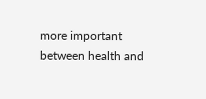more important between health and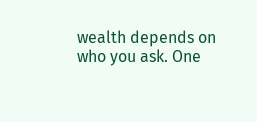wealth depends on who you ask. One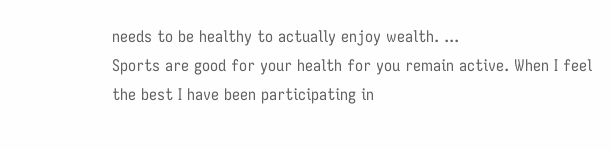needs to be healthy to actually enjoy wealth. ...
Sports are good for your health for you remain active. When I feel the best I have been participating in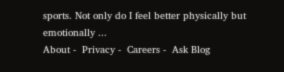sports. Not only do I feel better physically but emotionally ...
About -  Privacy -  Careers -  Ask Blog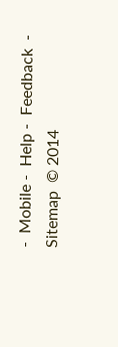-  Mobile -  Help -  Feedback  -  Sitemap  © 2014